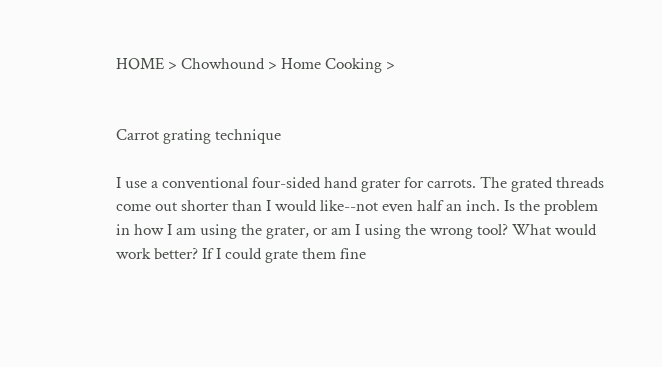HOME > Chowhound > Home Cooking >


Carrot grating technique

I use a conventional four-sided hand grater for carrots. The grated threads come out shorter than I would like--not even half an inch. Is the problem in how I am using the grater, or am I using the wrong tool? What would work better? If I could grate them fine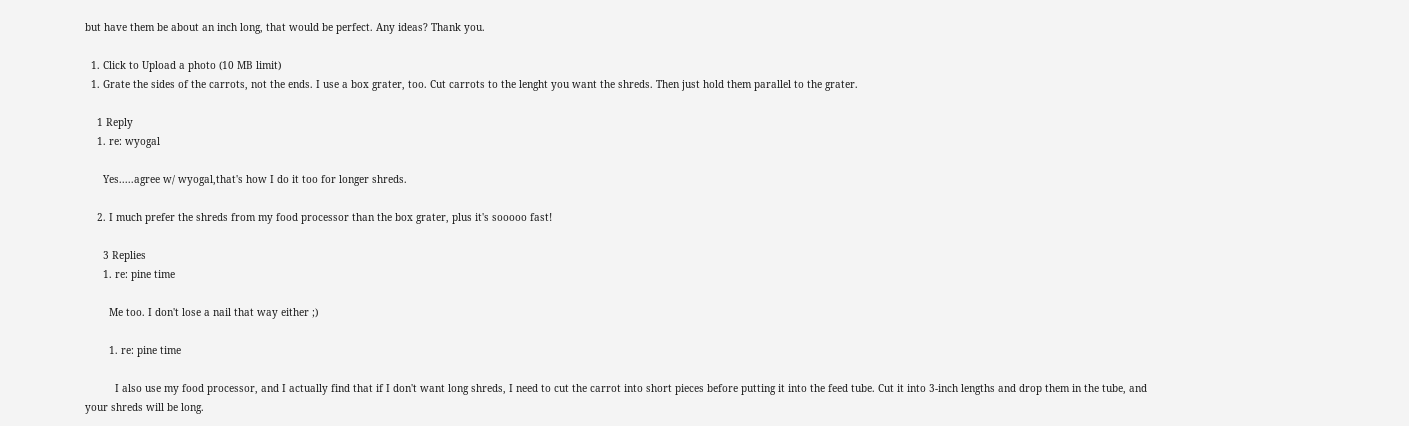but have them be about an inch long, that would be perfect. Any ideas? Thank you.

  1. Click to Upload a photo (10 MB limit)
  1. Grate the sides of the carrots, not the ends. I use a box grater, too. Cut carrots to the lenght you want the shreds. Then just hold them parallel to the grater.

    1 Reply
    1. re: wyogal

      Yes.....agree w/ wyogal,that's how I do it too for longer shreds.

    2. I much prefer the shreds from my food processor than the box grater, plus it's sooooo fast!

      3 Replies
      1. re: pine time

        Me too. I don't lose a nail that way either ;)

        1. re: pine time

          I also use my food processor, and I actually find that if I don't want long shreds, I need to cut the carrot into short pieces before putting it into the feed tube. Cut it into 3-inch lengths and drop them in the tube, and your shreds will be long.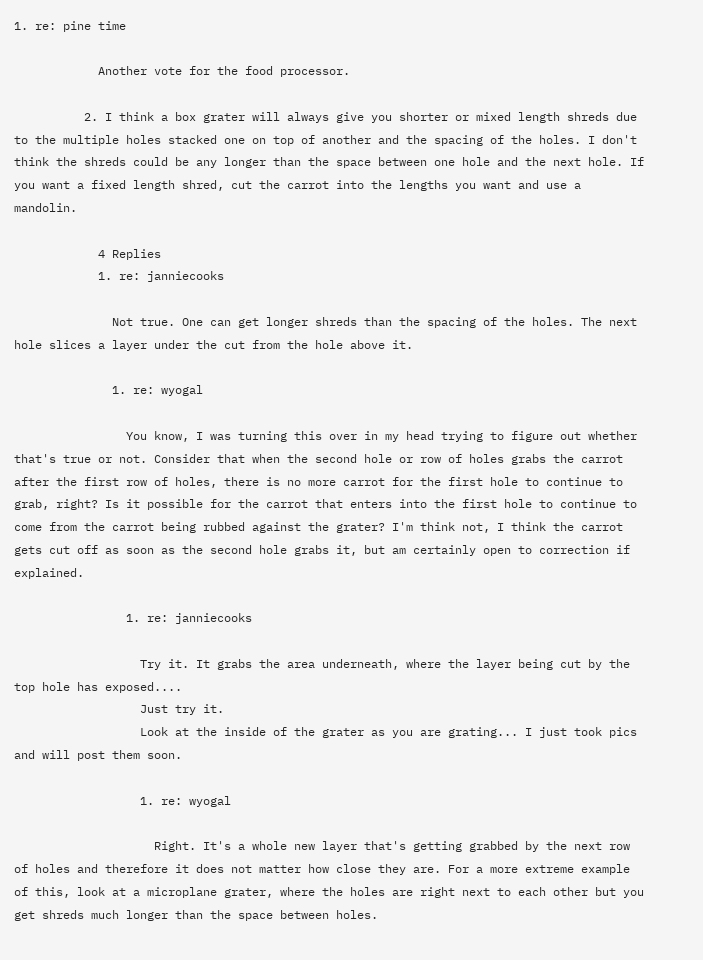1. re: pine time

            Another vote for the food processor.

          2. I think a box grater will always give you shorter or mixed length shreds due to the multiple holes stacked one on top of another and the spacing of the holes. I don't think the shreds could be any longer than the space between one hole and the next hole. If you want a fixed length shred, cut the carrot into the lengths you want and use a mandolin.

            4 Replies
            1. re: janniecooks

              Not true. One can get longer shreds than the spacing of the holes. The next hole slices a layer under the cut from the hole above it.

              1. re: wyogal

                You know, I was turning this over in my head trying to figure out whether that's true or not. Consider that when the second hole or row of holes grabs the carrot after the first row of holes, there is no more carrot for the first hole to continue to grab, right? Is it possible for the carrot that enters into the first hole to continue to come from the carrot being rubbed against the grater? I'm think not, I think the carrot gets cut off as soon as the second hole grabs it, but am certainly open to correction if explained.

                1. re: janniecooks

                  Try it. It grabs the area underneath, where the layer being cut by the top hole has exposed....
                  Just try it.
                  Look at the inside of the grater as you are grating... I just took pics and will post them soon.

                  1. re: wyogal

                    Right. It's a whole new layer that's getting grabbed by the next row of holes and therefore it does not matter how close they are. For a more extreme example of this, look at a microplane grater, where the holes are right next to each other but you get shreds much longer than the space between holes.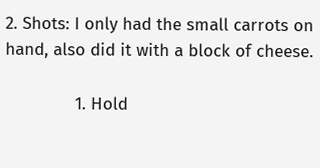2. Shots: I only had the small carrots on hand, also did it with a block of cheese.

              1. Hold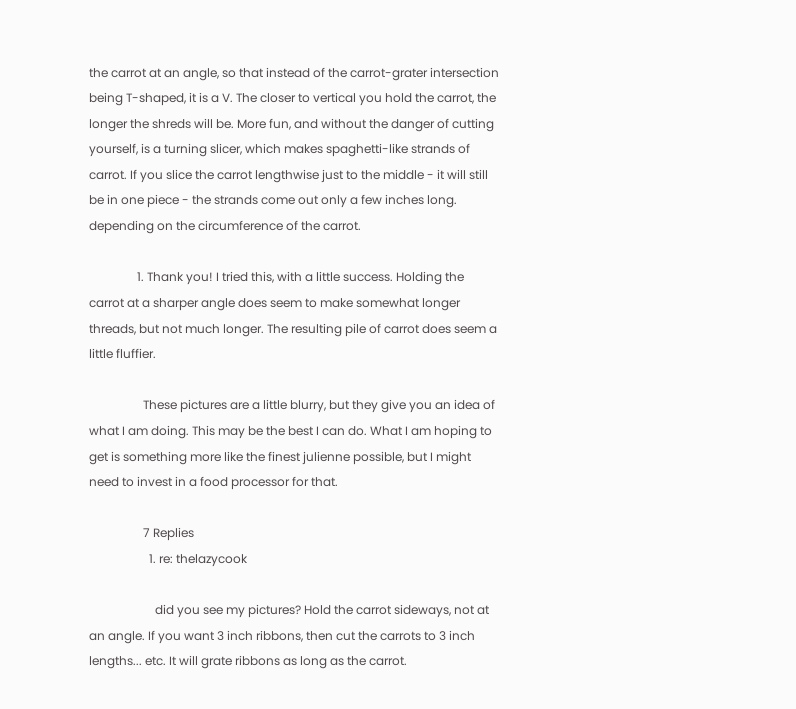the carrot at an angle, so that instead of the carrot-grater intersection being T-shaped, it is a V. The closer to vertical you hold the carrot, the longer the shreds will be. More fun, and without the danger of cutting yourself, is a turning slicer, which makes spaghetti-like strands of carrot. If you slice the carrot lengthwise just to the middle - it will still be in one piece - the strands come out only a few inches long. depending on the circumference of the carrot.

                1. Thank you! I tried this, with a little success. Holding the carrot at a sharper angle does seem to make somewhat longer threads, but not much longer. The resulting pile of carrot does seem a little fluffier.

                  These pictures are a little blurry, but they give you an idea of what I am doing. This may be the best I can do. What I am hoping to get is something more like the finest julienne possible, but I might need to invest in a food processor for that.

                  7 Replies
                    1. re: thelazycook

                      did you see my pictures? Hold the carrot sideways, not at an angle. If you want 3 inch ribbons, then cut the carrots to 3 inch lengths... etc. It will grate ribbons as long as the carrot.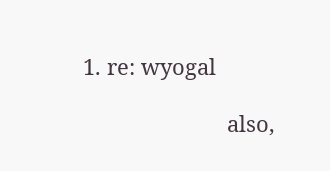1. re: wyogal

                        also,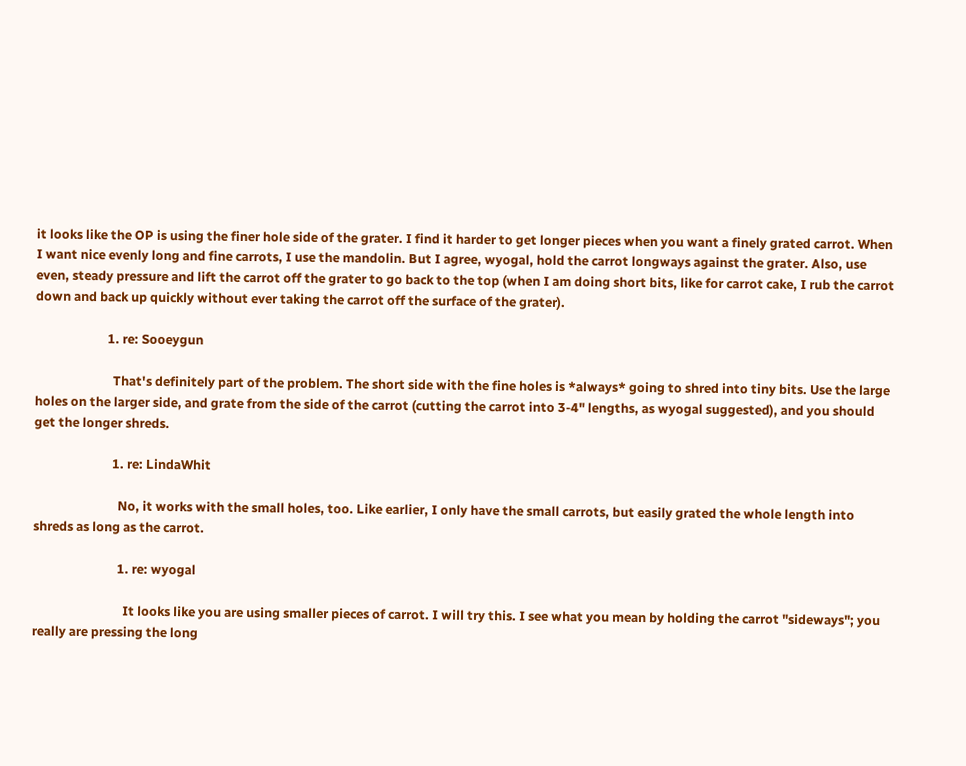it looks like the OP is using the finer hole side of the grater. I find it harder to get longer pieces when you want a finely grated carrot. When I want nice evenly long and fine carrots, I use the mandolin. But I agree, wyogal, hold the carrot longways against the grater. Also, use even, steady pressure and lift the carrot off the grater to go back to the top (when I am doing short bits, like for carrot cake, I rub the carrot down and back up quickly without ever taking the carrot off the surface of the grater).

                        1. re: Sooeygun

                          That's definitely part of the problem. The short side with the fine holes is *always* going to shred into tiny bits. Use the large holes on the larger side, and grate from the side of the carrot (cutting the carrot into 3-4" lengths, as wyogal suggested), and you should get the longer shreds.

                          1. re: LindaWhit

                            No, it works with the small holes, too. Like earlier, I only have the small carrots, but easily grated the whole length into shreds as long as the carrot.

                            1. re: wyogal

                              It looks like you are using smaller pieces of carrot. I will try this. I see what you mean by holding the carrot "sideways"; you really are pressing the long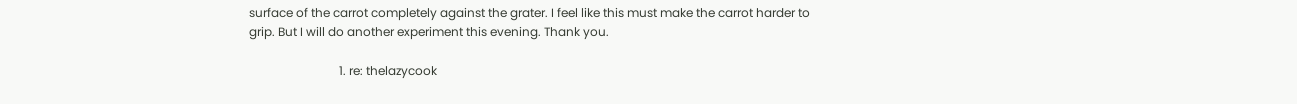surface of the carrot completely against the grater. I feel like this must make the carrot harder to grip. But I will do another experiment this evening. Thank you.

                              1. re: thelazycook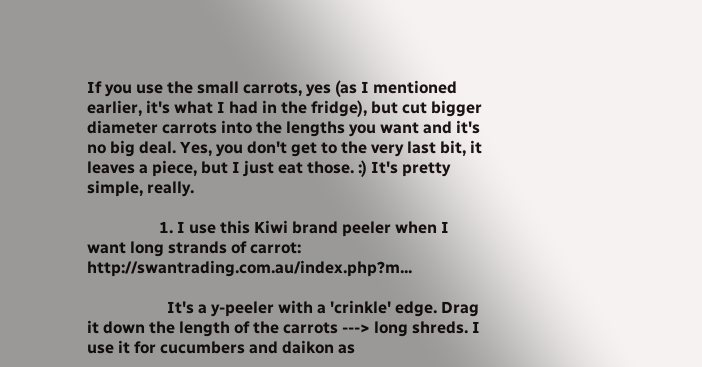If you use the small carrots, yes (as I mentioned earlier, it's what I had in the fridge), but cut bigger diameter carrots into the lengths you want and it's no big deal. Yes, you don't get to the very last bit, it leaves a piece, but I just eat those. :) It's pretty simple, really.

                  1. I use this Kiwi brand peeler when I want long strands of carrot: http://swantrading.com.au/index.php?m...

                    It's a y-peeler with a 'crinkle' edge. Drag it down the length of the carrots ---> long shreds. I use it for cucumbers and daikon as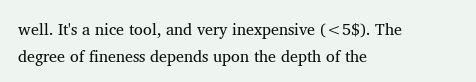well. It's a nice tool, and very inexpensive (<5$). The degree of fineness depends upon the depth of the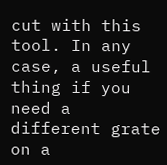cut with this tool. In any case, a useful thing if you need a different grate on a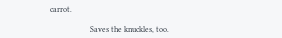carrot.

                    Saves the knuckles, too.